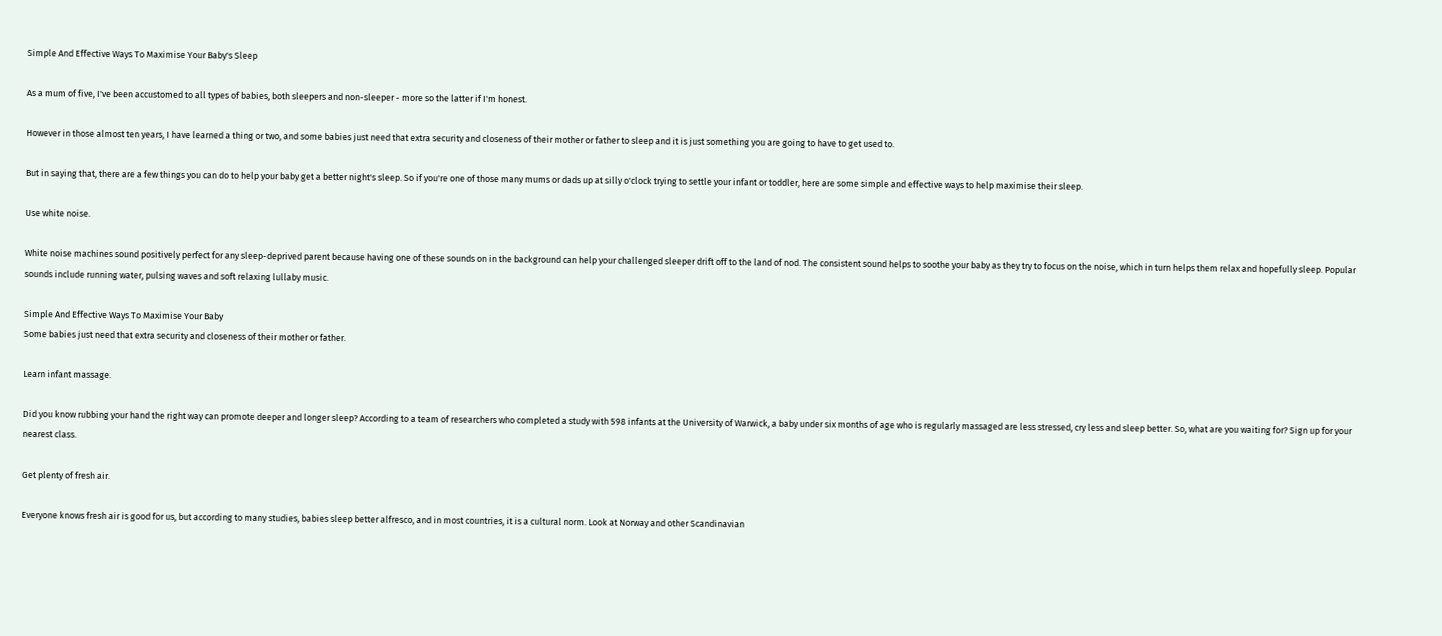Simple And Effective Ways To Maximise Your Baby's Sleep

As a mum of five, I've been accustomed to all types of babies, both sleepers and non-sleeper - more so the latter if I'm honest.

However in those almost ten years, I have learned a thing or two, and some babies just need that extra security and closeness of their mother or father to sleep and it is just something you are going to have to get used to.

But in saying that, there are a few things you can do to help your baby get a better night's sleep. So if you're one of those many mums or dads up at silly o'clock trying to settle your infant or toddler, here are some simple and effective ways to help maximise their sleep.

Use white noise.

White noise machines sound positively perfect for any sleep-deprived parent because having one of these sounds on in the background can help your challenged sleeper drift off to the land of nod. The consistent sound helps to soothe your baby as they try to focus on the noise, which in turn helps them relax and hopefully sleep. Popular sounds include running water, pulsing waves and soft relaxing lullaby music.

Simple And Effective Ways To Maximise Your Baby
Some babies just need that extra security and closeness of their mother or father.

Learn infant massage.

Did you know rubbing your hand the right way can promote deeper and longer sleep? According to a team of researchers who completed a study with 598 infants at the University of Warwick, a baby under six months of age who is regularly massaged are less stressed, cry less and sleep better. So, what are you waiting for? Sign up for your nearest class.

Get plenty of fresh air.

Everyone knows fresh air is good for us, but according to many studies, babies sleep better alfresco, and in most countries, it is a cultural norm. Look at Norway and other Scandinavian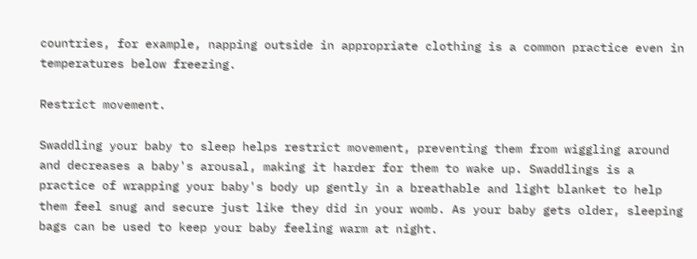countries, for example, napping outside in appropriate clothing is a common practice even in temperatures below freezing.

Restrict movement.

Swaddling your baby to sleep helps restrict movement, preventing them from wiggling around and decreases a baby's arousal, making it harder for them to wake up. Swaddlings is a practice of wrapping your baby's body up gently in a breathable and light blanket to help them feel snug and secure just like they did in your womb. As your baby gets older, sleeping bags can be used to keep your baby feeling warm at night.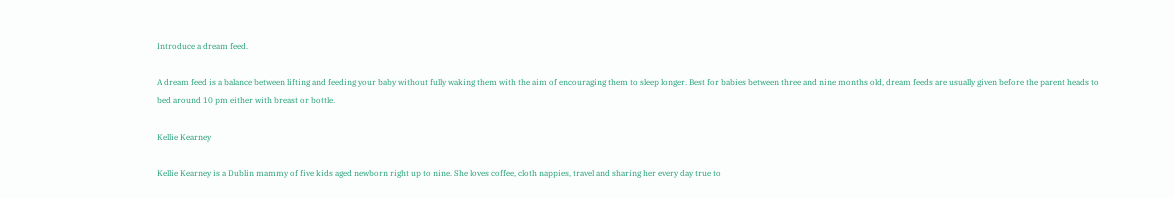Introduce a dream feed.

A dream feed is a balance between lifting and feeding your baby without fully waking them with the aim of encouraging them to sleep longer. Best for babies between three and nine months old, dream feeds are usually given before the parent heads to bed around 10 pm either with breast or bottle.

Kellie Kearney

Kellie Kearney is a Dublin mammy of five kids aged newborn right up to nine. She loves coffee, cloth nappies, travel and sharing her every day true to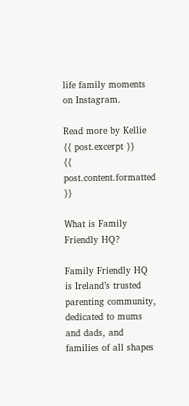life family moments on Instagram.

Read more by Kellie
{{ post.excerpt }}
{{ post.content.formatted }}

What is Family Friendly HQ?

Family Friendly HQ is Ireland’s trusted parenting community, dedicated to mums and dads, and families of all shapes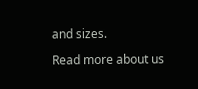and sizes.

Read more about us